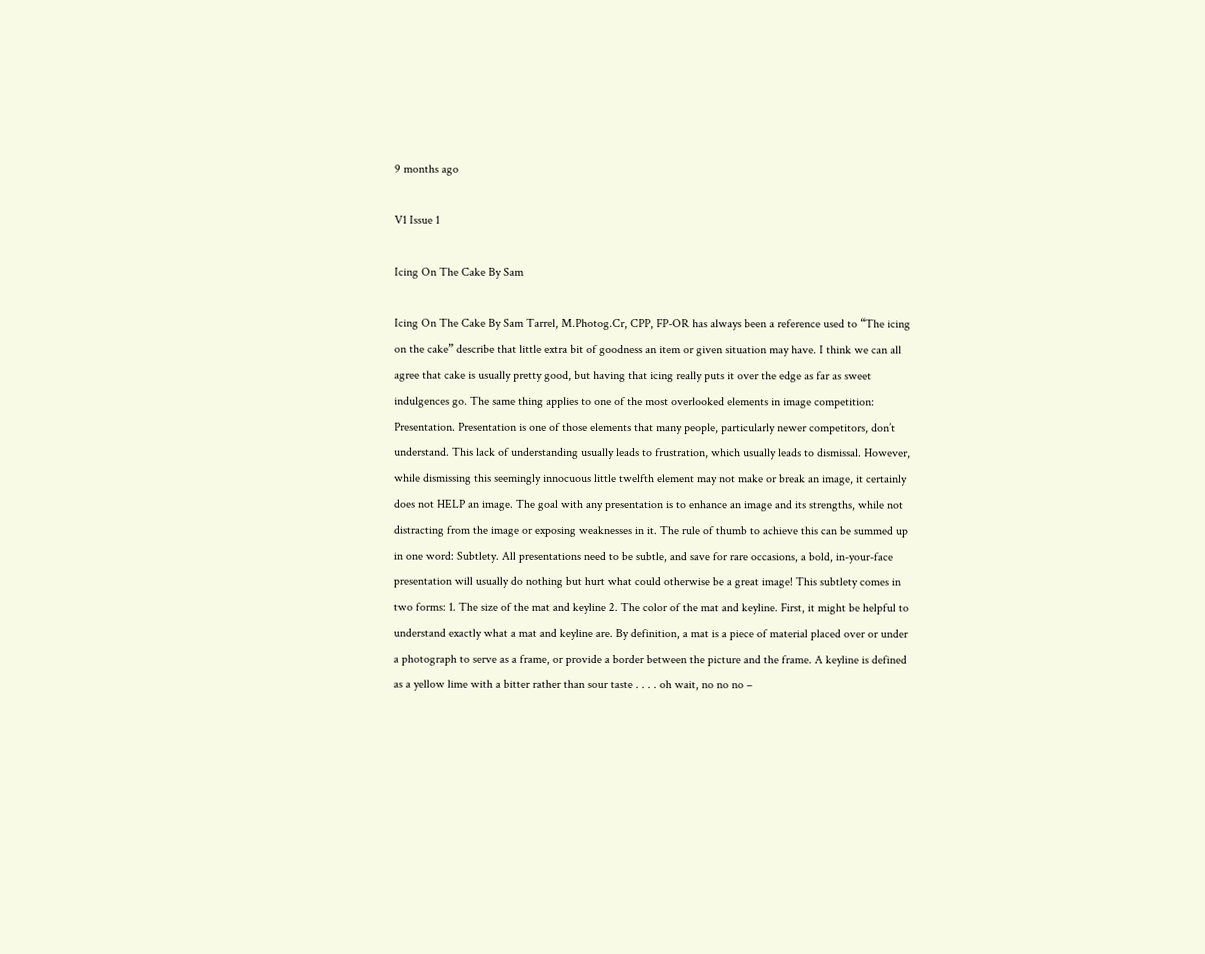9 months ago

V1 Issue 1

Icing On The Cake By Sam

Icing On The Cake By Sam Tarrel, M.Photog.Cr, CPP, FP-OR has always been a reference used to “The icing on the cake” describe that little extra bit of goodness an item or given situation may have. I think we can all agree that cake is usually pretty good, but having that icing really puts it over the edge as far as sweet indulgences go. The same thing applies to one of the most overlooked elements in image competition: Presentation. Presentation is one of those elements that many people, particularly newer competitors, don’t understand. This lack of understanding usually leads to frustration, which usually leads to dismissal. However, while dismissing this seemingly innocuous little twelfth element may not make or break an image, it certainly does not HELP an image. The goal with any presentation is to enhance an image and its strengths, while not distracting from the image or exposing weaknesses in it. The rule of thumb to achieve this can be summed up in one word: Subtlety. All presentations need to be subtle, and save for rare occasions, a bold, in-your-face presentation will usually do nothing but hurt what could otherwise be a great image! This subtlety comes in two forms: 1. The size of the mat and keyline 2. The color of the mat and keyline. First, it might be helpful to understand exactly what a mat and keyline are. By definition, a mat is a piece of material placed over or under a photograph to serve as a frame, or provide a border between the picture and the frame. A keyline is defined as a yellow lime with a bitter rather than sour taste . . . . oh wait, no no no –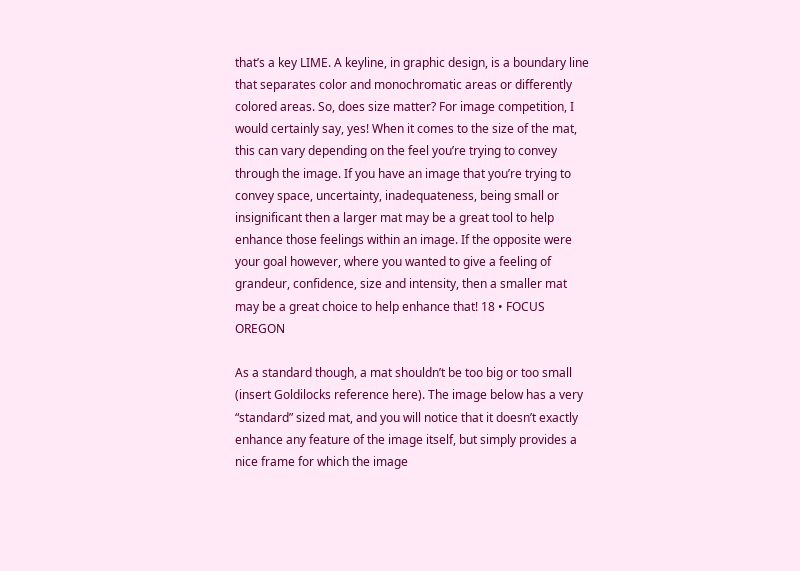that’s a key LIME. A keyline, in graphic design, is a boundary line that separates color and monochromatic areas or differently colored areas. So, does size matter? For image competition, I would certainly say, yes! When it comes to the size of the mat, this can vary depending on the feel you’re trying to convey through the image. If you have an image that you’re trying to convey space, uncertainty, inadequateness, being small or insignificant then a larger mat may be a great tool to help enhance those feelings within an image. If the opposite were your goal however, where you wanted to give a feeling of grandeur, confidence, size and intensity, then a smaller mat may be a great choice to help enhance that! 18 • FOCUS OREGON

As a standard though, a mat shouldn’t be too big or too small (insert Goldilocks reference here). The image below has a very “standard” sized mat, and you will notice that it doesn’t exactly enhance any feature of the image itself, but simply provides a nice frame for which the image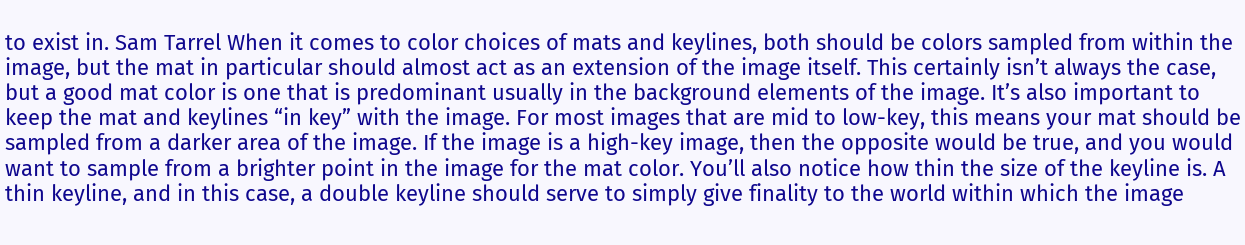to exist in. Sam Tarrel When it comes to color choices of mats and keylines, both should be colors sampled from within the image, but the mat in particular should almost act as an extension of the image itself. This certainly isn’t always the case, but a good mat color is one that is predominant usually in the background elements of the image. It’s also important to keep the mat and keylines “in key” with the image. For most images that are mid to low-key, this means your mat should be sampled from a darker area of the image. If the image is a high-key image, then the opposite would be true, and you would want to sample from a brighter point in the image for the mat color. You’ll also notice how thin the size of the keyline is. A thin keyline, and in this case, a double keyline should serve to simply give finality to the world within which the image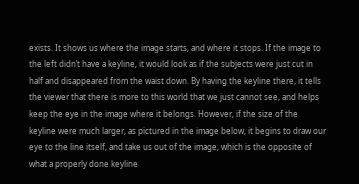exists. It shows us where the image starts, and where it stops. If the image to the left didn’t have a keyline, it would look as if the subjects were just cut in half and disappeared from the waist down. By having the keyline there, it tells the viewer that there is more to this world that we just cannot see, and helps keep the eye in the image where it belongs. However, if the size of the keyline were much larger, as pictured in the image below, it begins to draw our eye to the line itself, and take us out of the image, which is the opposite of what a properly done keyline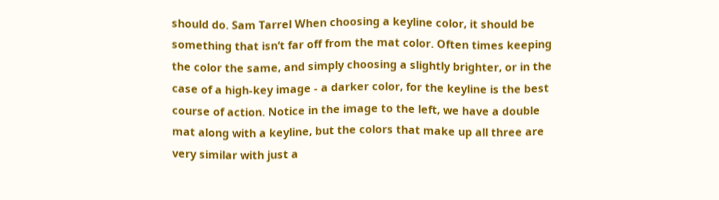should do. Sam Tarrel When choosing a keyline color, it should be something that isn’t far off from the mat color. Often times keeping the color the same, and simply choosing a slightly brighter, or in the case of a high-key image - a darker color, for the keyline is the best course of action. Notice in the image to the left, we have a double mat along with a keyline, but the colors that make up all three are very similar with just a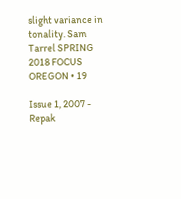slight variance in tonality. Sam Tarrel SPRING 2018 FOCUS OREGON • 19

Issue 1, 2007 - Repak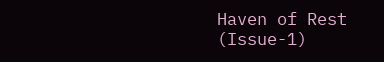Haven of Rest (Issue-1)